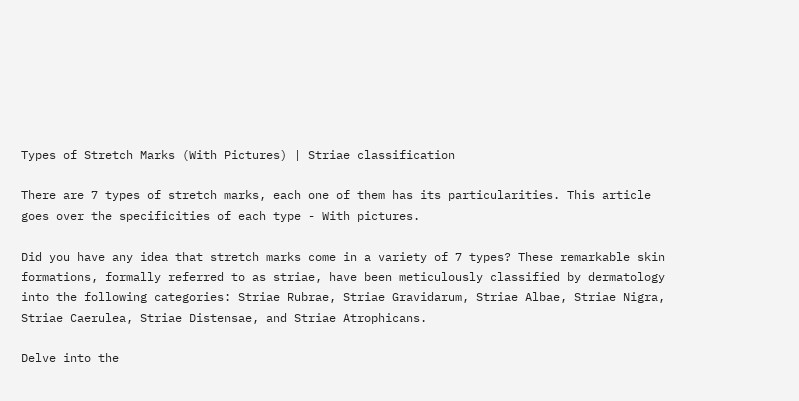Types of Stretch Marks (With Pictures) | Striae classification

There are 7 types of stretch marks, each one of them has its particularities. This article goes over the specificities of each type - With pictures.

Did you have any idea that stretch marks come in a variety of 7 types? These remarkable skin formations, formally referred to as striae, have been meticulously classified by dermatology into the following categories: Striae Rubrae, Striae Gravidarum, Striae Albae, Striae Nigra, Striae Caerulea, Striae Distensae, and Striae Atrophicans.

Delve into the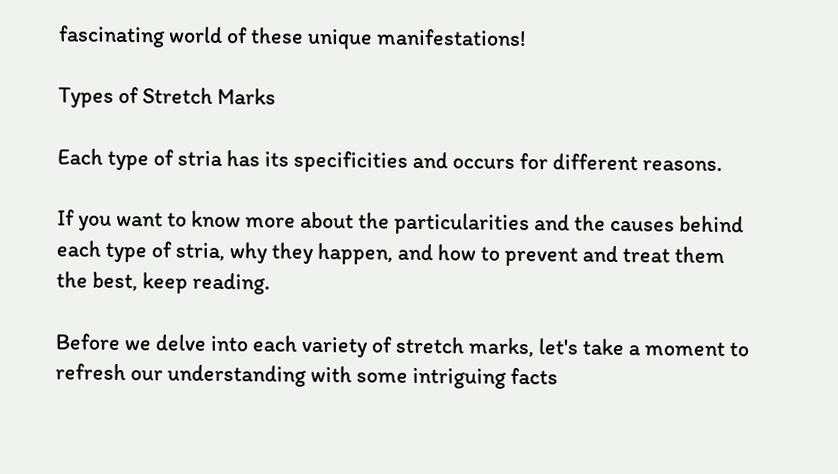fascinating world of these unique manifestations!

Types of Stretch Marks

Each type of stria has its specificities and occurs for different reasons.

If you want to know more about the particularities and the causes behind each type of stria, why they happen, and how to prevent and treat them the best, keep reading.

Before we delve into each variety of stretch marks, let's take a moment to refresh our understanding with some intriguing facts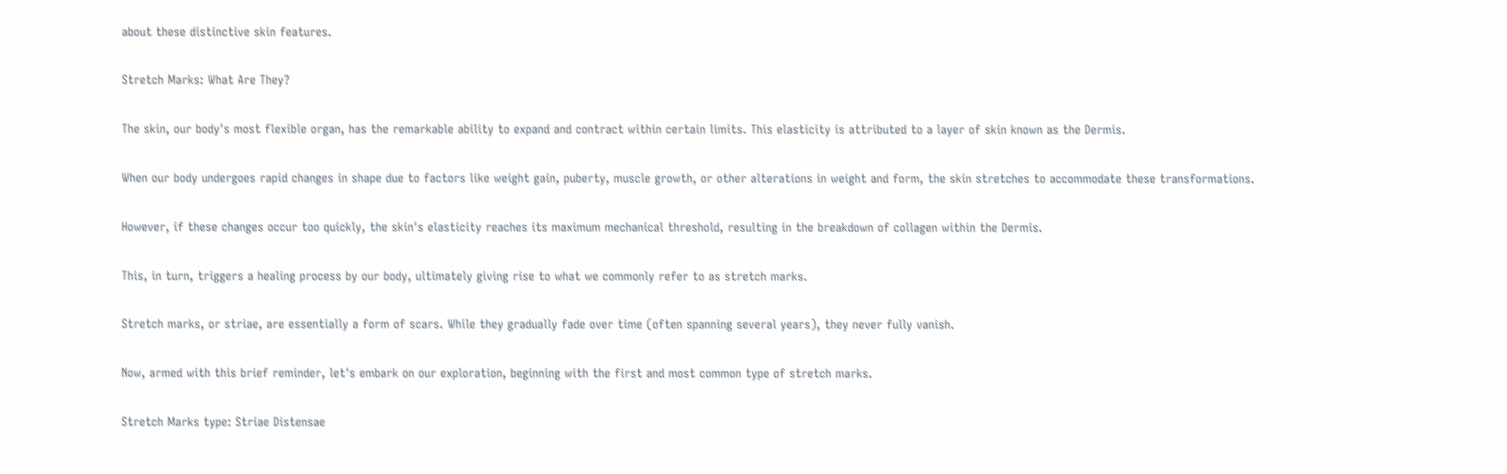about these distinctive skin features.

Stretch Marks: What Are They?

The skin, our body's most flexible organ, has the remarkable ability to expand and contract within certain limits. This elasticity is attributed to a layer of skin known as the Dermis.

When our body undergoes rapid changes in shape due to factors like weight gain, puberty, muscle growth, or other alterations in weight and form, the skin stretches to accommodate these transformations.

However, if these changes occur too quickly, the skin's elasticity reaches its maximum mechanical threshold, resulting in the breakdown of collagen within the Dermis.

This, in turn, triggers a healing process by our body, ultimately giving rise to what we commonly refer to as stretch marks.

Stretch marks, or striae, are essentially a form of scars. While they gradually fade over time (often spanning several years), they never fully vanish.

Now, armed with this brief reminder, let's embark on our exploration, beginning with the first and most common type of stretch marks.

Stretch Marks type: Striae Distensae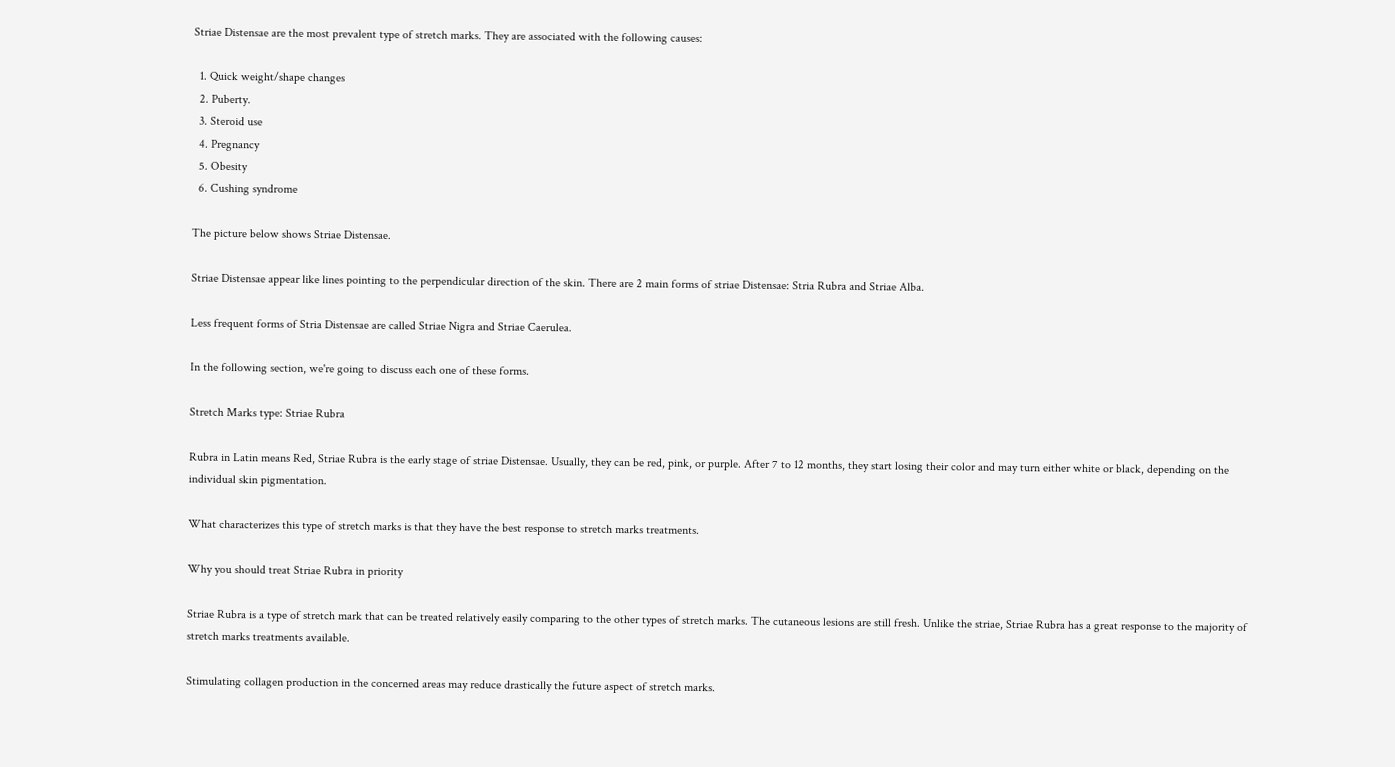Striae Distensae are the most prevalent type of stretch marks. They are associated with the following causes:

  1. Quick weight/shape changes
  2. Puberty.
  3. Steroid use
  4. Pregnancy
  5. Obesity
  6. Cushing syndrome

The picture below shows Striae Distensae.

Striae Distensae appear like lines pointing to the perpendicular direction of the skin. There are 2 main forms of striae Distensae: Stria Rubra and Striae Alba.

Less frequent forms of Stria Distensae are called Striae Nigra and Striae Caerulea.

In the following section, we're going to discuss each one of these forms.

Stretch Marks type: Striae Rubra

Rubra in Latin means Red, Striae Rubra is the early stage of striae Distensae. Usually, they can be red, pink, or purple. After 7 to 12 months, they start losing their color and may turn either white or black, depending on the individual skin pigmentation.

What characterizes this type of stretch marks is that they have the best response to stretch marks treatments.

Why you should treat Striae Rubra in priority

Striae Rubra is a type of stretch mark that can be treated relatively easily comparing to the other types of stretch marks. The cutaneous lesions are still fresh. Unlike the striae, Striae Rubra has a great response to the majority of stretch marks treatments available.

Stimulating collagen production in the concerned areas may reduce drastically the future aspect of stretch marks.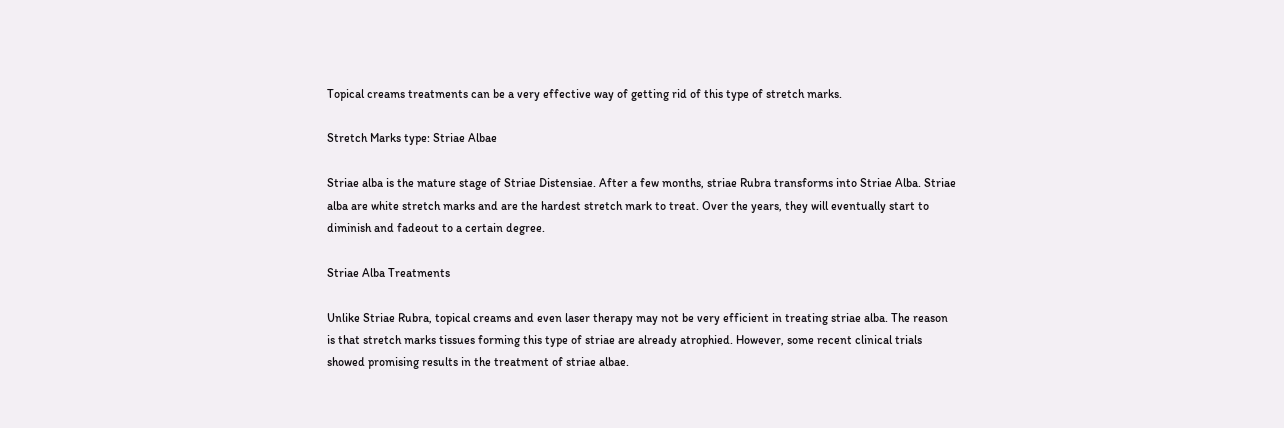Topical creams treatments can be a very effective way of getting rid of this type of stretch marks.

Stretch Marks type: Striae Albae

Striae alba is the mature stage of Striae Distensiae. After a few months, striae Rubra transforms into Striae Alba. Striae alba are white stretch marks and are the hardest stretch mark to treat. Over the years, they will eventually start to diminish and fadeout to a certain degree.

Striae Alba Treatments

Unlike Striae Rubra, topical creams and even laser therapy may not be very efficient in treating striae alba. The reason is that stretch marks tissues forming this type of striae are already atrophied. However, some recent clinical trials showed promising results in the treatment of striae albae.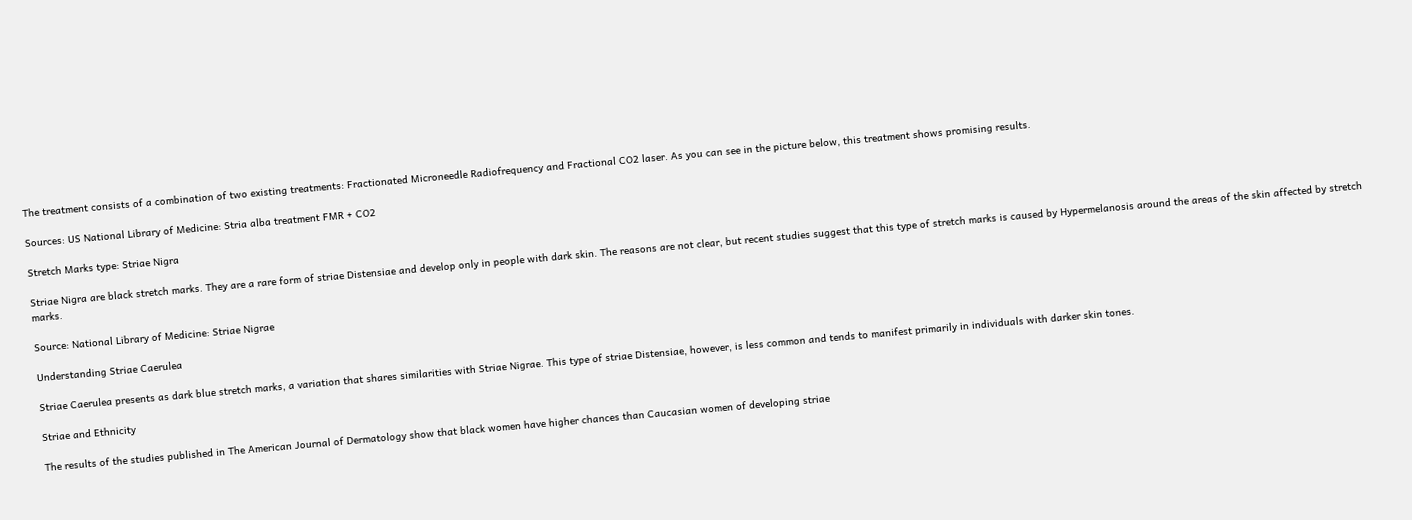The treatment consists of a combination of two existing treatments: Fractionated Microneedle Radiofrequency and Fractional CO2 laser. As you can see in the picture below, this treatment shows promising results.

Sources: US National Library of Medicine: Stria alba treatment FMR + CO2

Stretch Marks type: Striae Nigra

Striae Nigra are black stretch marks. They are a rare form of striae Distensiae and develop only in people with dark skin. The reasons are not clear, but recent studies suggest that this type of stretch marks is caused by Hypermelanosis around the areas of the skin affected by stretch marks.

Source: National Library of Medicine: Striae Nigrae

Understanding Striae Caerulea

Striae Caerulea presents as dark blue stretch marks, a variation that shares similarities with Striae Nigrae. This type of striae Distensiae, however, is less common and tends to manifest primarily in individuals with darker skin tones.

Striae and Ethnicity

The results of the studies published in The American Journal of Dermatology show that black women have higher chances than Caucasian women of developing striae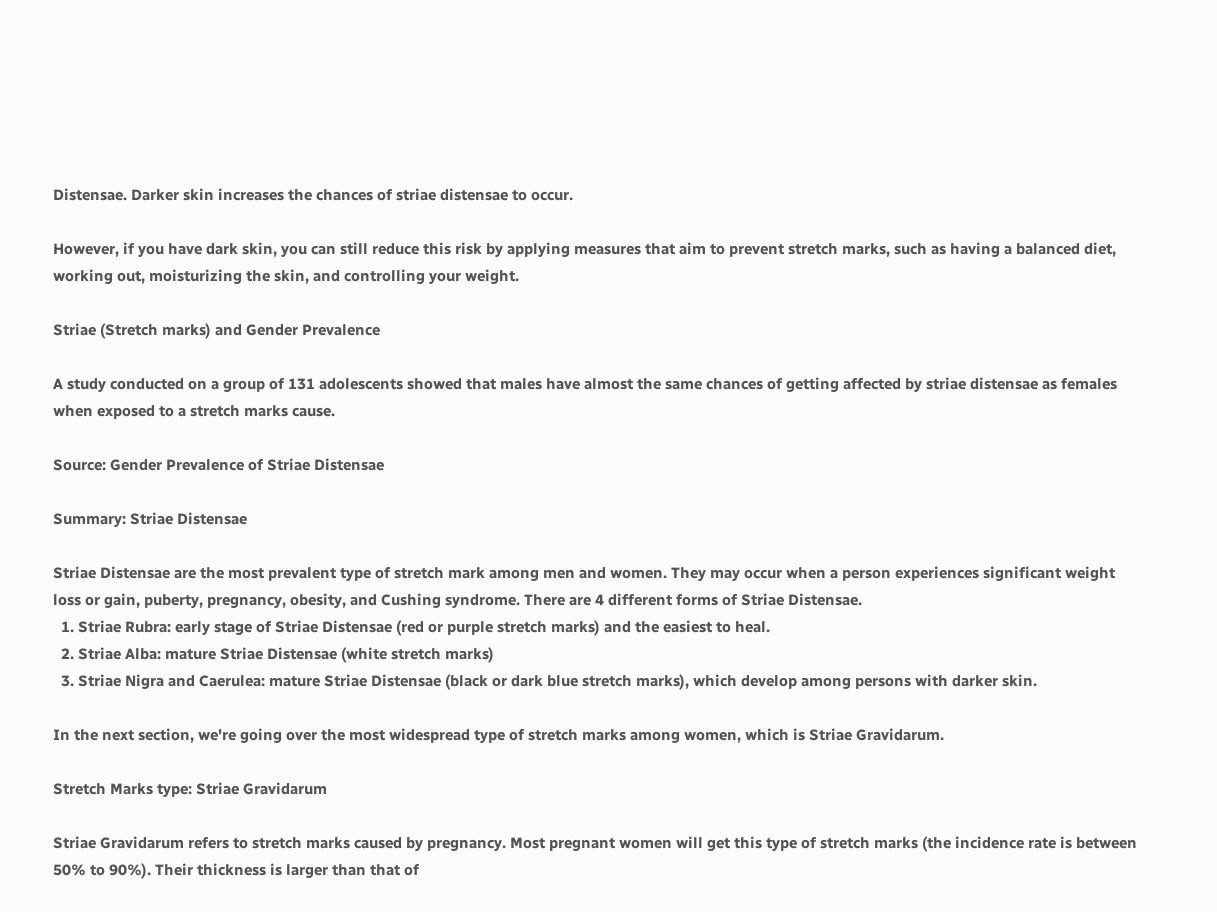Distensae. Darker skin increases the chances of striae distensae to occur.

However, if you have dark skin, you can still reduce this risk by applying measures that aim to prevent stretch marks, such as having a balanced diet, working out, moisturizing the skin, and controlling your weight.

Striae (Stretch marks) and Gender Prevalence

A study conducted on a group of 131 adolescents showed that males have almost the same chances of getting affected by striae distensae as females when exposed to a stretch marks cause.

Source: Gender Prevalence of Striae Distensae

Summary: Striae Distensae

Striae Distensae are the most prevalent type of stretch mark among men and women. They may occur when a person experiences significant weight loss or gain, puberty, pregnancy, obesity, and Cushing syndrome. There are 4 different forms of Striae Distensae.
  1. Striae Rubra: early stage of Striae Distensae (red or purple stretch marks) and the easiest to heal.
  2. Striae Alba: mature Striae Distensae (white stretch marks)
  3. Striae Nigra and Caerulea: mature Striae Distensae (black or dark blue stretch marks), which develop among persons with darker skin.

In the next section, we're going over the most widespread type of stretch marks among women, which is Striae Gravidarum.

Stretch Marks type: Striae Gravidarum

Striae Gravidarum refers to stretch marks caused by pregnancy. Most pregnant women will get this type of stretch marks (the incidence rate is between 50% to 90%). Their thickness is larger than that of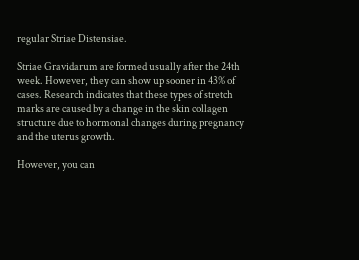regular Striae Distensiae.

Striae Gravidarum are formed usually after the 24th week. However, they can show up sooner in 43% of cases. Research indicates that these types of stretch marks are caused by a change in the skin collagen structure due to hormonal changes during pregnancy and the uterus growth.

However, you can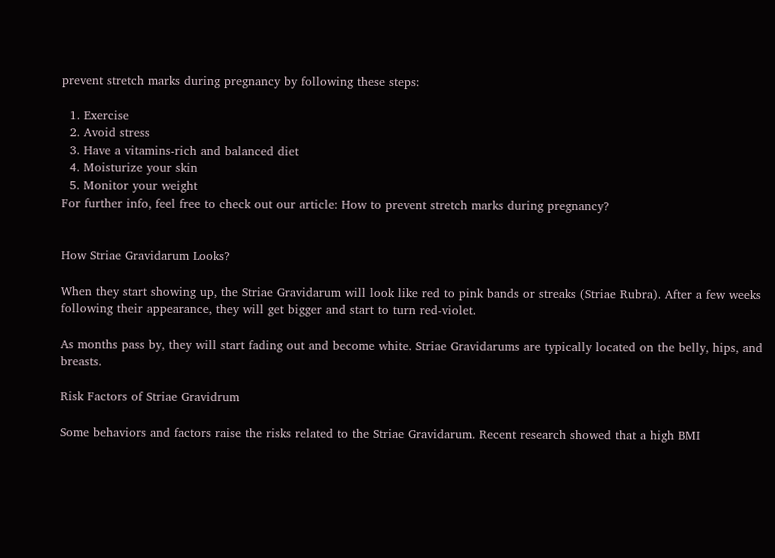prevent stretch marks during pregnancy by following these steps:

  1. Exercise
  2. Avoid stress
  3. Have a vitamins-rich and balanced diet
  4. Moisturize your skin
  5. Monitor your weight
For further info, feel free to check out our article: How to prevent stretch marks during pregnancy?


How Striae Gravidarum Looks?

When they start showing up, the Striae Gravidarum will look like red to pink bands or streaks (Striae Rubra). After a few weeks following their appearance, they will get bigger and start to turn red-violet.

As months pass by, they will start fading out and become white. Striae Gravidarums are typically located on the belly, hips, and breasts.

Risk Factors of Striae Gravidrum

Some behaviors and factors raise the risks related to the Striae Gravidarum. Recent research showed that a high BMI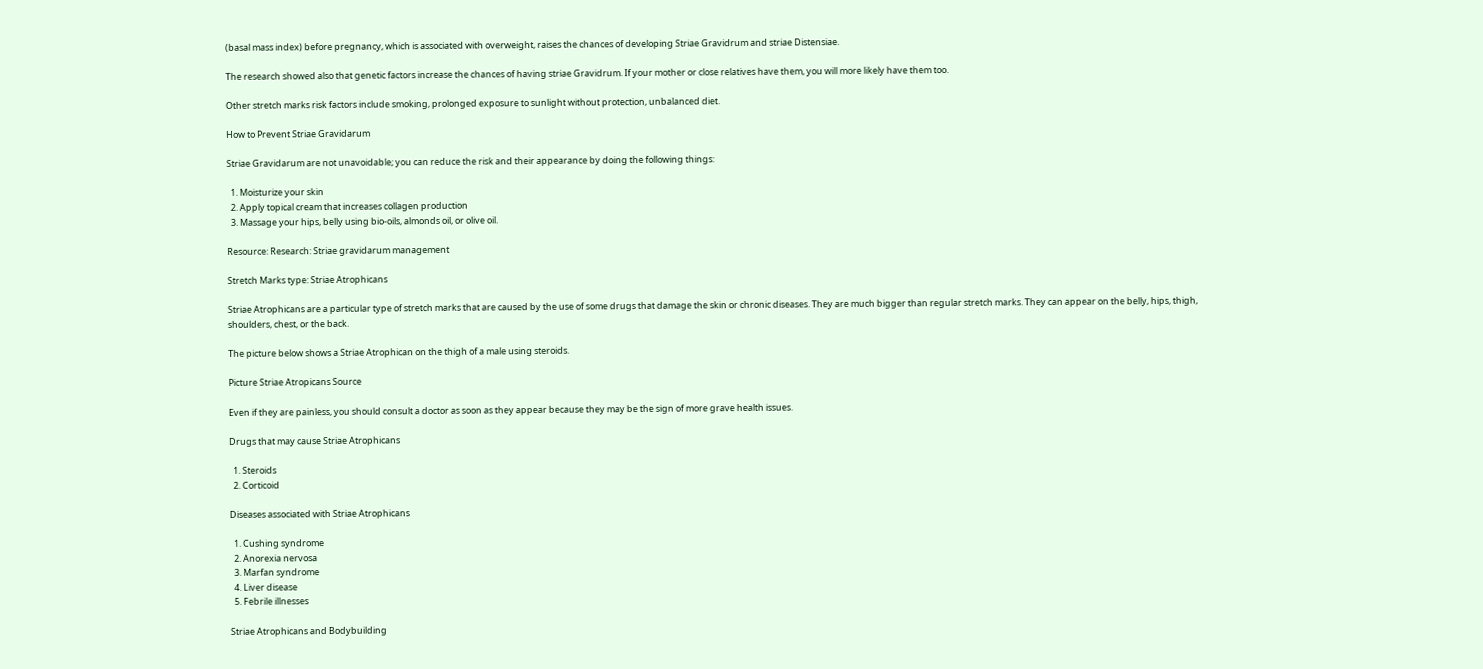(basal mass index) before pregnancy, which is associated with overweight, raises the chances of developing Striae Gravidrum and striae Distensiae.

The research showed also that genetic factors increase the chances of having striae Gravidrum. If your mother or close relatives have them, you will more likely have them too.

Other stretch marks risk factors include smoking, prolonged exposure to sunlight without protection, unbalanced diet.

How to Prevent Striae Gravidarum

Striae Gravidarum are not unavoidable; you can reduce the risk and their appearance by doing the following things:

  1. Moisturize your skin
  2. Apply topical cream that increases collagen production
  3. Massage your hips, belly using bio-oils, almonds oil, or olive oil.

Resource: Research: Striae gravidarum management

Stretch Marks type: Striae Atrophicans

Striae Atrophicans are a particular type of stretch marks that are caused by the use of some drugs that damage the skin or chronic diseases. They are much bigger than regular stretch marks. They can appear on the belly, hips, thigh, shoulders, chest, or the back.

The picture below shows a Striae Atrophican on the thigh of a male using steroids.

Picture Striae Atropicans Source

Even if they are painless, you should consult a doctor as soon as they appear because they may be the sign of more grave health issues.

Drugs that may cause Striae Atrophicans

  1. Steroids
  2. Corticoid

Diseases associated with Striae Atrophicans

  1. Cushing syndrome
  2. Anorexia nervosa
  3. Marfan syndrome
  4. Liver disease
  5. Febrile illnesses

Striae Atrophicans and Bodybuilding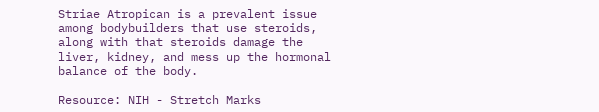Striae Atropican is a prevalent issue among bodybuilders that use steroids, along with that steroids damage the liver, kidney, and mess up the hormonal balance of the body.

Resource: NIH - Stretch Marks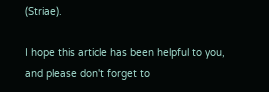(Striae).

I hope this article has been helpful to you, and please don't forget to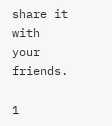share it with your friends.

1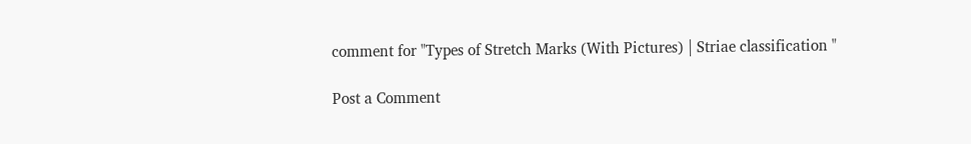comment for "Types of Stretch Marks (With Pictures) | Striae classification "

Post a Comment